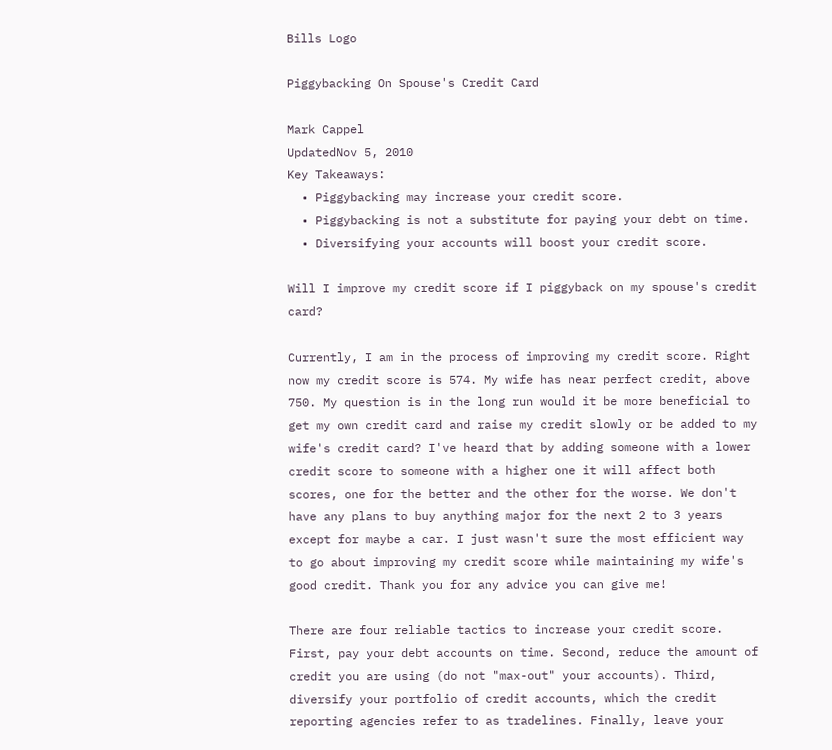Bills Logo

Piggybacking On Spouse's Credit Card

Mark Cappel
UpdatedNov 5, 2010
Key Takeaways:
  • Piggybacking may increase your credit score.
  • Piggybacking is not a substitute for paying your debt on time.
  • Diversifying your accounts will boost your credit score.

Will I improve my credit score if I piggyback on my spouse's credit card?

Currently, I am in the process of improving my credit score. Right now my credit score is 574. My wife has near perfect credit, above 750. My question is in the long run would it be more beneficial to get my own credit card and raise my credit slowly or be added to my wife's credit card? I've heard that by adding someone with a lower credit score to someone with a higher one it will affect both scores, one for the better and the other for the worse. We don't have any plans to buy anything major for the next 2 to 3 years except for maybe a car. I just wasn't sure the most efficient way to go about improving my credit score while maintaining my wife's good credit. Thank you for any advice you can give me!

There are four reliable tactics to increase your credit score. First, pay your debt accounts on time. Second, reduce the amount of credit you are using (do not "max-out" your accounts). Third, diversify your portfolio of credit accounts, which the credit reporting agencies refer to as tradelines. Finally, leave your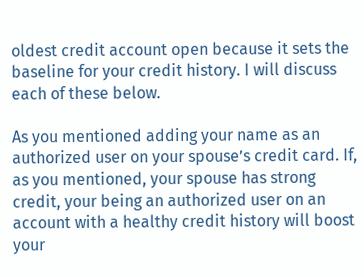oldest credit account open because it sets the baseline for your credit history. I will discuss each of these below.

As you mentioned adding your name as an authorized user on your spouse’s credit card. If, as you mentioned, your spouse has strong credit, your being an authorized user on an account with a healthy credit history will boost your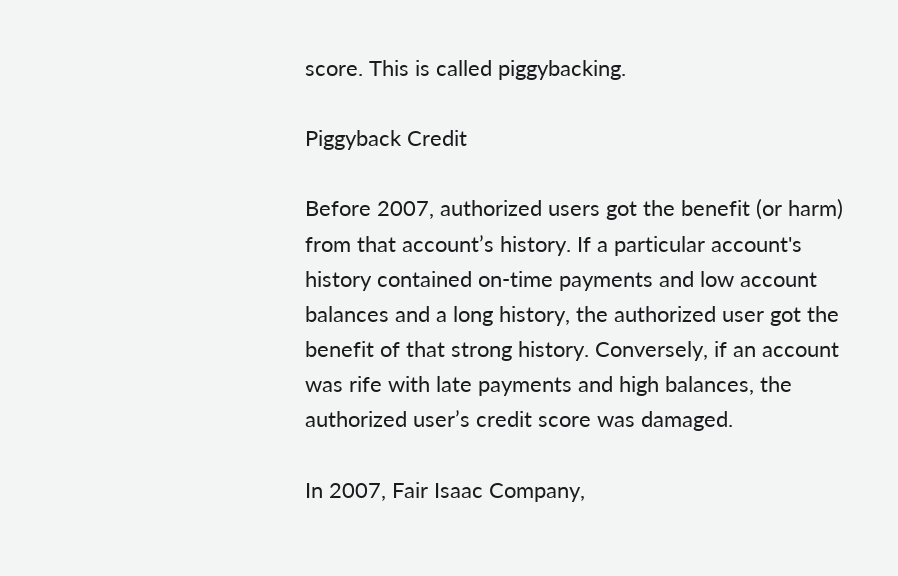score. This is called piggybacking.

Piggyback Credit

Before 2007, authorized users got the benefit (or harm) from that account’s history. If a particular account's history contained on-time payments and low account balances and a long history, the authorized user got the benefit of that strong history. Conversely, if an account was rife with late payments and high balances, the authorized user’s credit score was damaged.

In 2007, Fair Isaac Company,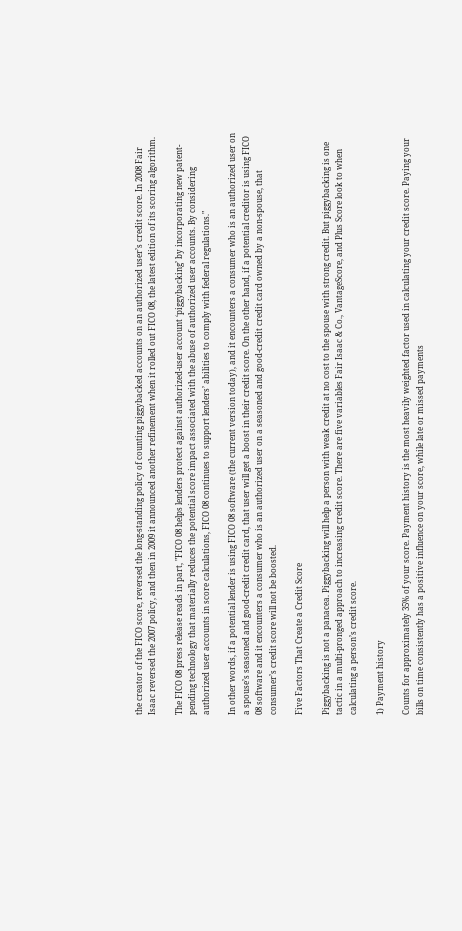the creator of the FICO score, reversed the long-standing policy of counting piggybacked accounts on an authorized user’s credit score. In 2008 Fair Isaac reversed the 2007 policy, and then in 2009 it announced another refinement when it rolled out FICO 08, the latest edition of its scoring algorithm.

The FICO 08 press release reads in part, "FICO 08 helps lenders protect against authorized-user account ‘piggybacking’ by incorporating new patent-pending technology that materially reduces the potential score impact associated with the abuse of authorized user accounts. By considering authorized user accounts in score calculations, FICO 08 continues to support lenders’ abilities to comply with federal regulations."

In other words, if a potential lender is using FICO 08 software (the current version today), and it encounters a consumer who is an authorized user on a spouse’s seasoned and good-credit credit card, that user will get a boost in their credit score. On the other hand, if a potential creditor is using FICO 08 software and it encounters a consumer who is an authorized user on a seasoned and good-credit credit card owned by a non-spouse, that consumer’s credit score will not be boosted.

Five Factors That Create a Credit Score

Piggybacking is not a panacea. Piggybacking will help a person with weak credit at no cost to the spouse with strong credit. But piggybacking is one tactic in a multi-pronged approach to increasing credit score. There are five variables Fair Isaac & Co., VantageScore, and Plus Score look to when calculating a person’s credit score.

1) Payment history

Counts for approximately 35% of your score. Payment history is the most heavily weighted factor used in calculating your credit score. Paying your bills on time consistently has a positive influence on your score, while late or missed payments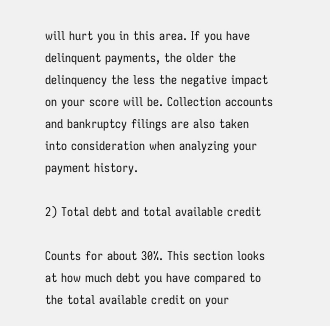will hurt you in this area. If you have delinquent payments, the older the delinquency the less the negative impact on your score will be. Collection accounts and bankruptcy filings are also taken into consideration when analyzing your payment history.

2) Total debt and total available credit

Counts for about 30%. This section looks at how much debt you have compared to the total available credit on your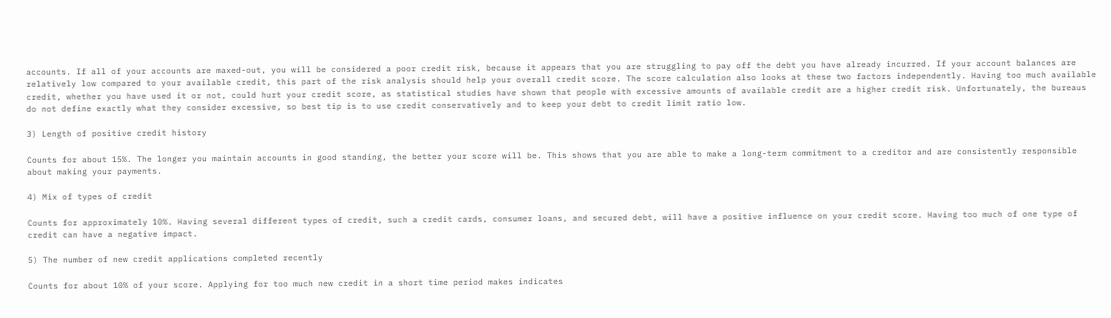accounts. If all of your accounts are maxed-out, you will be considered a poor credit risk, because it appears that you are struggling to pay off the debt you have already incurred. If your account balances are relatively low compared to your available credit, this part of the risk analysis should help your overall credit score. The score calculation also looks at these two factors independently. Having too much available credit, whether you have used it or not, could hurt your credit score, as statistical studies have shown that people with excessive amounts of available credit are a higher credit risk. Unfortunately, the bureaus do not define exactly what they consider excessive, so best tip is to use credit conservatively and to keep your debt to credit limit ratio low.

3) Length of positive credit history

Counts for about 15%. The longer you maintain accounts in good standing, the better your score will be. This shows that you are able to make a long-term commitment to a creditor and are consistently responsible about making your payments.

4) Mix of types of credit

Counts for approximately 10%. Having several different types of credit, such a credit cards, consumer loans, and secured debt, will have a positive influence on your credit score. Having too much of one type of credit can have a negative impact.

5) The number of new credit applications completed recently

Counts for about 10% of your score. Applying for too much new credit in a short time period makes indicates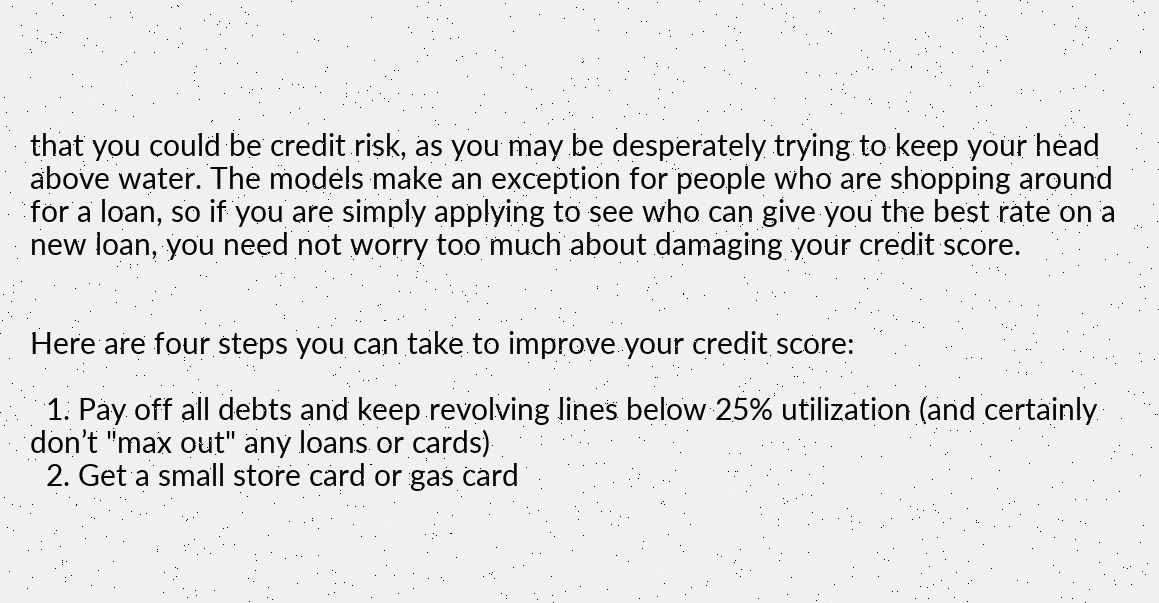that you could be credit risk, as you may be desperately trying to keep your head above water. The models make an exception for people who are shopping around for a loan, so if you are simply applying to see who can give you the best rate on a new loan, you need not worry too much about damaging your credit score.


Here are four steps you can take to improve your credit score:

  1. Pay off all debts and keep revolving lines below 25% utilization (and certainly don’t "max out" any loans or cards)
  2. Get a small store card or gas card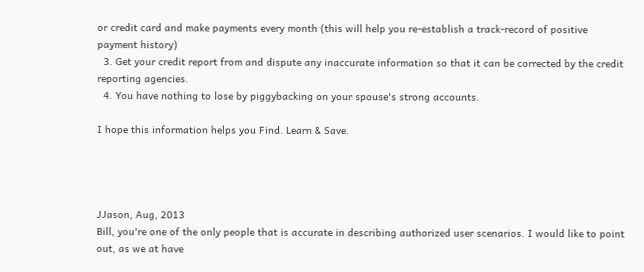or credit card and make payments every month (this will help you re-establish a track-record of positive payment history)
  3. Get your credit report from and dispute any inaccurate information so that it can be corrected by the credit reporting agencies.
  4. You have nothing to lose by piggybacking on your spouse's strong accounts.

I hope this information helps you Find. Learn & Save.




JJason, Aug, 2013
Bill, you're one of the only people that is accurate in describing authorized user scenarios. I would like to point out, as we at have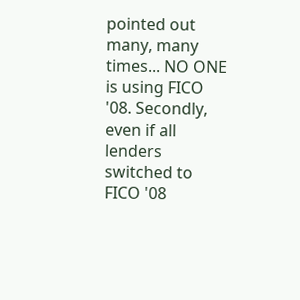pointed out many, many times... NO ONE is using FICO '08. Secondly, even if all lenders switched to FICO '08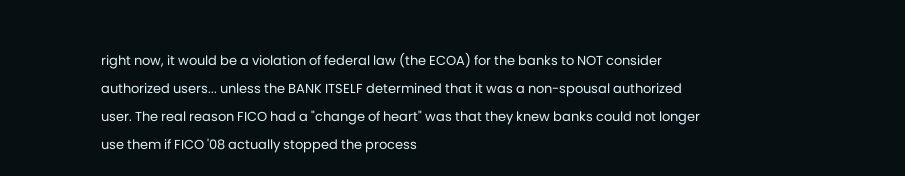right now, it would be a violation of federal law (the ECOA) for the banks to NOT consider authorized users... unless the BANK ITSELF determined that it was a non-spousal authorized user. The real reason FICO had a "change of heart" was that they knew banks could not longer use them if FICO '08 actually stopped the process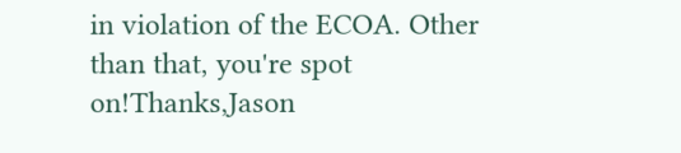in violation of the ECOA. Other than that, you're spot on!Thanks,Jason